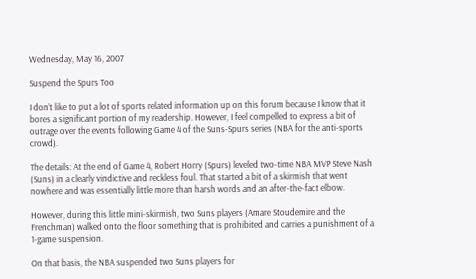Wednesday, May 16, 2007

Suspend the Spurs Too

I don’t like to put a lot of sports related information up on this forum because I know that it bores a significant portion of my readership. However, I feel compelled to express a bit of outrage over the events following Game 4 of the Suns-Spurs series (NBA for the anti-sports crowd).

The details: At the end of Game 4, Robert Horry (Spurs) leveled two-time NBA MVP Steve Nash (Suns) in a clearly vindictive and reckless foul. That started a bit of a skirmish that went nowhere and was essentially little more than harsh words and an after-the-fact elbow.

However, during this little mini-skirmish, two Suns players (Amare Stoudemire and the Frenchman) walked onto the floor something that is prohibited and carries a punishment of a 1-game suspension.

On that basis, the NBA suspended two Suns players for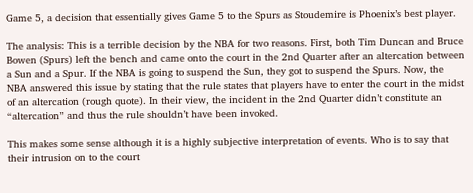Game 5, a decision that essentially gives Game 5 to the Spurs as Stoudemire is Phoenix’s best player.

The analysis: This is a terrible decision by the NBA for two reasons. First, both Tim Duncan and Bruce Bowen (Spurs) left the bench and came onto the court in the 2nd Quarter after an altercation between a Sun and a Spur. If the NBA is going to suspend the Sun, they got to suspend the Spurs. Now, the NBA answered this issue by stating that the rule states that players have to enter the court in the midst of an altercation (rough quote). In their view, the incident in the 2nd Quarter didn’t constitute an “altercation” and thus the rule shouldn’t have been invoked.

This makes some sense although it is a highly subjective interpretation of events. Who is to say that their intrusion on to the court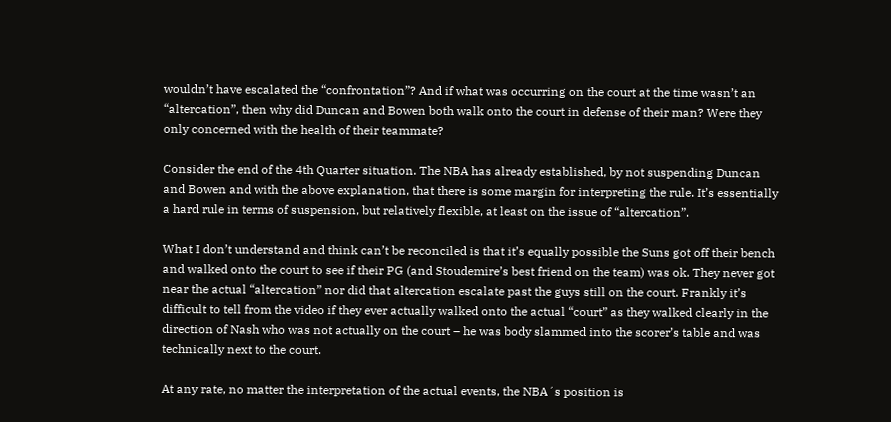wouldn’t have escalated the “confrontation”? And if what was occurring on the court at the time wasn’t an “altercation”, then why did Duncan and Bowen both walk onto the court in defense of their man? Were they only concerned with the health of their teammate?

Consider the end of the 4th Quarter situation. The NBA has already established, by not suspending Duncan and Bowen and with the above explanation, that there is some margin for interpreting the rule. It’s essentially a hard rule in terms of suspension, but relatively flexible, at least on the issue of “altercation”.

What I don’t understand and think can’t be reconciled is that it’s equally possible the Suns got off their bench and walked onto the court to see if their PG (and Stoudemire’s best friend on the team) was ok. They never got near the actual “altercation” nor did that altercation escalate past the guys still on the court. Frankly it’s difficult to tell from the video if they ever actually walked onto the actual “court” as they walked clearly in the direction of Nash who was not actually on the court – he was body slammed into the scorer’s table and was technically next to the court.

At any rate, no matter the interpretation of the actual events, the NBA´s position is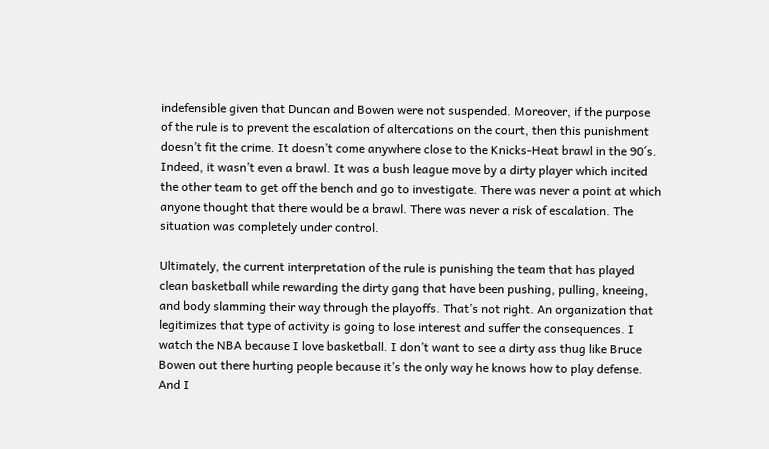indefensible given that Duncan and Bowen were not suspended. Moreover, if the purpose of the rule is to prevent the escalation of altercations on the court, then this punishment doesn’t fit the crime. It doesn’t come anywhere close to the Knicks-Heat brawl in the 90´s. Indeed, it wasn’t even a brawl. It was a bush league move by a dirty player which incited the other team to get off the bench and go to investigate. There was never a point at which anyone thought that there would be a brawl. There was never a risk of escalation. The situation was completely under control.

Ultimately, the current interpretation of the rule is punishing the team that has played clean basketball while rewarding the dirty gang that have been pushing, pulling, kneeing, and body slamming their way through the playoffs. That’s not right. An organization that legitimizes that type of activity is going to lose interest and suffer the consequences. I watch the NBA because I love basketball. I don’t want to see a dirty ass thug like Bruce Bowen out there hurting people because it’s the only way he knows how to play defense. And I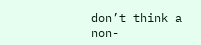don’t think a non-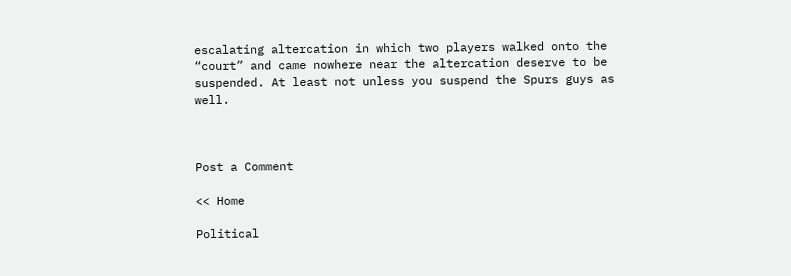escalating altercation in which two players walked onto the “court” and came nowhere near the altercation deserve to be suspended. At least not unless you suspend the Spurs guys as well.



Post a Comment

<< Home

Political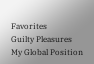Favorites
Guilty Pleasures
My Global Position